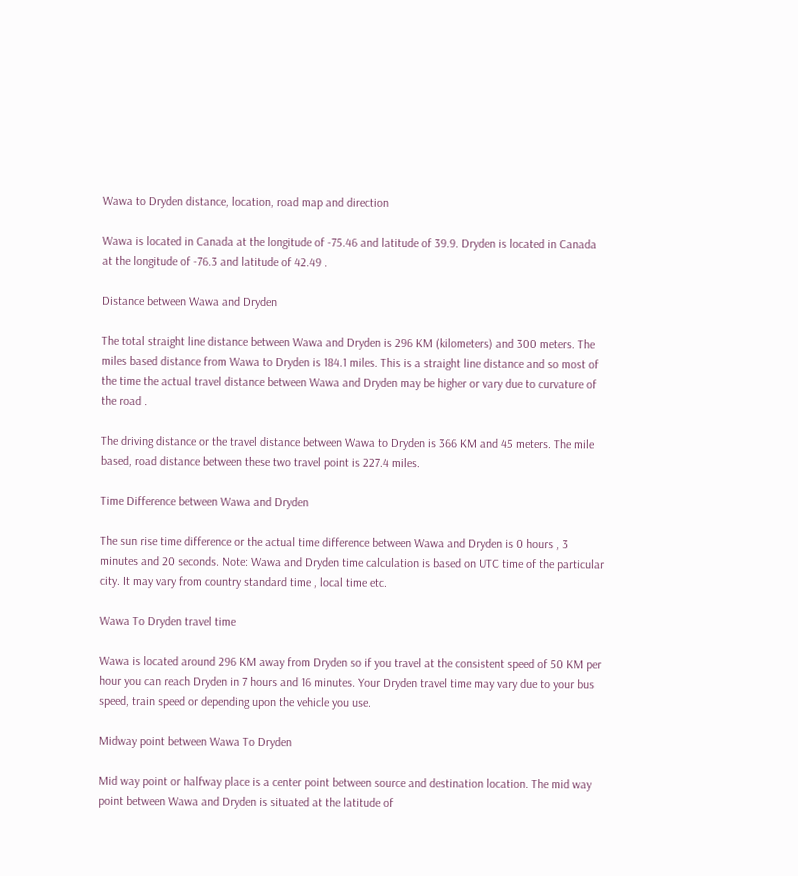Wawa to Dryden distance, location, road map and direction

Wawa is located in Canada at the longitude of -75.46 and latitude of 39.9. Dryden is located in Canada at the longitude of -76.3 and latitude of 42.49 .

Distance between Wawa and Dryden

The total straight line distance between Wawa and Dryden is 296 KM (kilometers) and 300 meters. The miles based distance from Wawa to Dryden is 184.1 miles. This is a straight line distance and so most of the time the actual travel distance between Wawa and Dryden may be higher or vary due to curvature of the road .

The driving distance or the travel distance between Wawa to Dryden is 366 KM and 45 meters. The mile based, road distance between these two travel point is 227.4 miles.

Time Difference between Wawa and Dryden

The sun rise time difference or the actual time difference between Wawa and Dryden is 0 hours , 3 minutes and 20 seconds. Note: Wawa and Dryden time calculation is based on UTC time of the particular city. It may vary from country standard time , local time etc.

Wawa To Dryden travel time

Wawa is located around 296 KM away from Dryden so if you travel at the consistent speed of 50 KM per hour you can reach Dryden in 7 hours and 16 minutes. Your Dryden travel time may vary due to your bus speed, train speed or depending upon the vehicle you use.

Midway point between Wawa To Dryden

Mid way point or halfway place is a center point between source and destination location. The mid way point between Wawa and Dryden is situated at the latitude of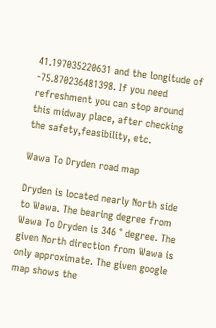41.197035220631 and the longitude of -75.870236481398. If you need refreshment you can stop around this midway place, after checking the safety,feasibility, etc.

Wawa To Dryden road map

Dryden is located nearly North side to Wawa. The bearing degree from Wawa To Dryden is 346 ° degree. The given North direction from Wawa is only approximate. The given google map shows the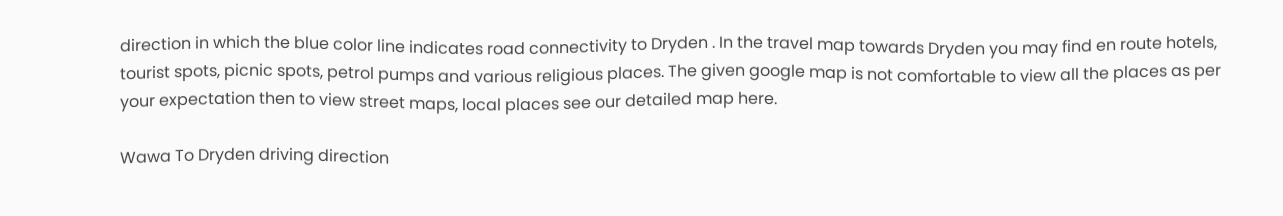direction in which the blue color line indicates road connectivity to Dryden . In the travel map towards Dryden you may find en route hotels, tourist spots, picnic spots, petrol pumps and various religious places. The given google map is not comfortable to view all the places as per your expectation then to view street maps, local places see our detailed map here.

Wawa To Dryden driving direction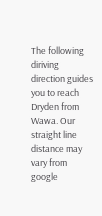The following diriving direction guides you to reach Dryden from Wawa. Our straight line distance may vary from google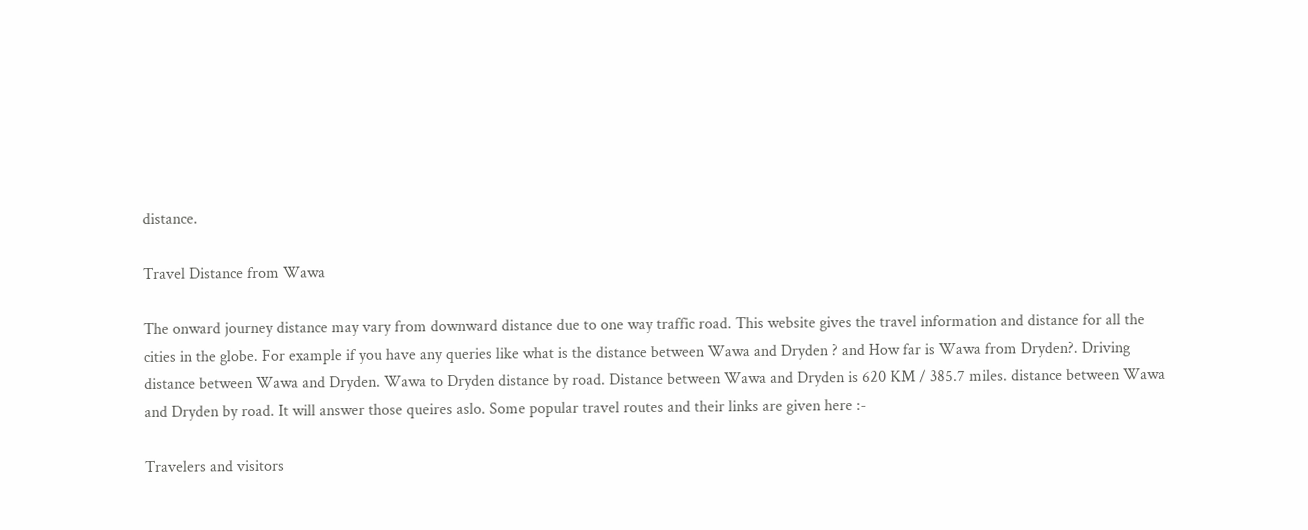distance.

Travel Distance from Wawa

The onward journey distance may vary from downward distance due to one way traffic road. This website gives the travel information and distance for all the cities in the globe. For example if you have any queries like what is the distance between Wawa and Dryden ? and How far is Wawa from Dryden?. Driving distance between Wawa and Dryden. Wawa to Dryden distance by road. Distance between Wawa and Dryden is 620 KM / 385.7 miles. distance between Wawa and Dryden by road. It will answer those queires aslo. Some popular travel routes and their links are given here :-

Travelers and visitors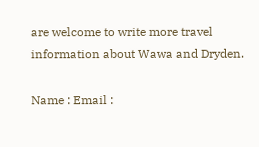are welcome to write more travel information about Wawa and Dryden.

Name : Email :